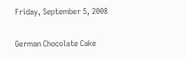Friday, September 5, 2008

German Chocolate Cake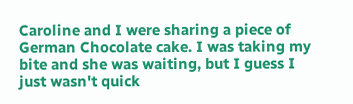Caroline and I were sharing a piece of German Chocolate cake. I was taking my bite and she was waiting, but I guess I just wasn't quick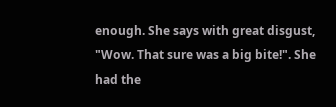enough. She says with great disgust, "Wow. That sure was a big bite!". She had the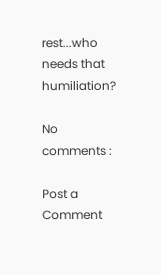rest...who needs that humiliation?

No comments :

Post a Comment